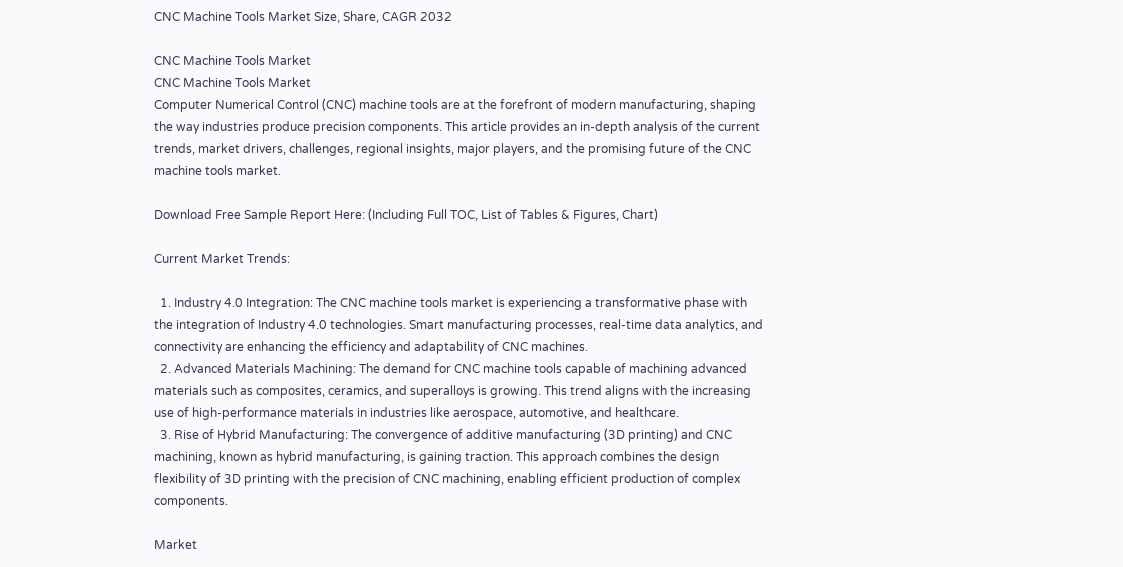CNC Machine Tools Market Size, Share, CAGR 2032

CNC Machine Tools Market
CNC Machine Tools Market
Computer Numerical Control (CNC) machine tools are at the forefront of modern manufacturing, shaping the way industries produce precision components. This article provides an in-depth analysis of the current trends, market drivers, challenges, regional insights, major players, and the promising future of the CNC machine tools market.

Download Free Sample Report Here: (Including Full TOC, List of Tables & Figures, Chart)

Current Market Trends:

  1. Industry 4.0 Integration: The CNC machine tools market is experiencing a transformative phase with the integration of Industry 4.0 technologies. Smart manufacturing processes, real-time data analytics, and connectivity are enhancing the efficiency and adaptability of CNC machines.
  2. Advanced Materials Machining: The demand for CNC machine tools capable of machining advanced materials such as composites, ceramics, and superalloys is growing. This trend aligns with the increasing use of high-performance materials in industries like aerospace, automotive, and healthcare.
  3. Rise of Hybrid Manufacturing: The convergence of additive manufacturing (3D printing) and CNC machining, known as hybrid manufacturing, is gaining traction. This approach combines the design flexibility of 3D printing with the precision of CNC machining, enabling efficient production of complex components.

Market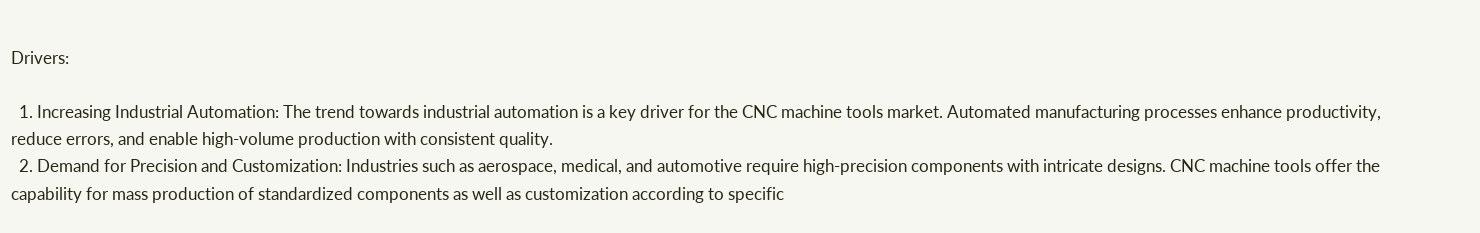Drivers:

  1. Increasing Industrial Automation: The trend towards industrial automation is a key driver for the CNC machine tools market. Automated manufacturing processes enhance productivity, reduce errors, and enable high-volume production with consistent quality.
  2. Demand for Precision and Customization: Industries such as aerospace, medical, and automotive require high-precision components with intricate designs. CNC machine tools offer the capability for mass production of standardized components as well as customization according to specific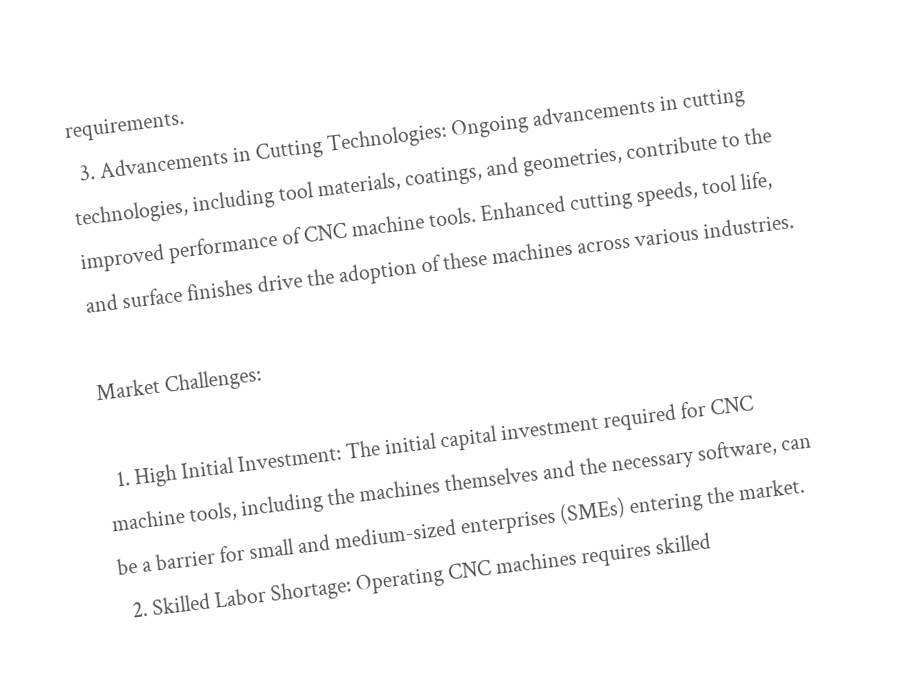requirements.
  3. Advancements in Cutting Technologies: Ongoing advancements in cutting technologies, including tool materials, coatings, and geometries, contribute to the improved performance of CNC machine tools. Enhanced cutting speeds, tool life, and surface finishes drive the adoption of these machines across various industries.

Market Challenges:

  1. High Initial Investment: The initial capital investment required for CNC machine tools, including the machines themselves and the necessary software, can be a barrier for small and medium-sized enterprises (SMEs) entering the market.
  2. Skilled Labor Shortage: Operating CNC machines requires skilled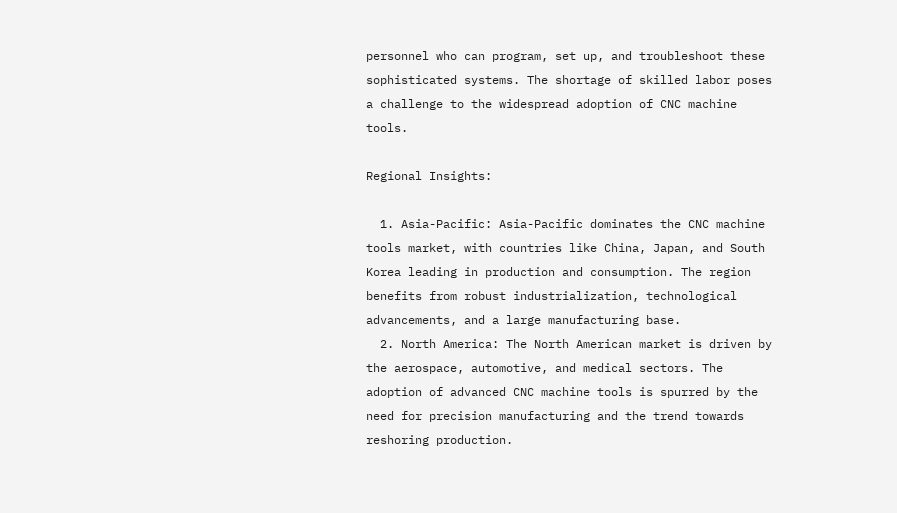personnel who can program, set up, and troubleshoot these sophisticated systems. The shortage of skilled labor poses a challenge to the widespread adoption of CNC machine tools.

Regional Insights:

  1. Asia-Pacific: Asia-Pacific dominates the CNC machine tools market, with countries like China, Japan, and South Korea leading in production and consumption. The region benefits from robust industrialization, technological advancements, and a large manufacturing base.
  2. North America: The North American market is driven by the aerospace, automotive, and medical sectors. The adoption of advanced CNC machine tools is spurred by the need for precision manufacturing and the trend towards reshoring production.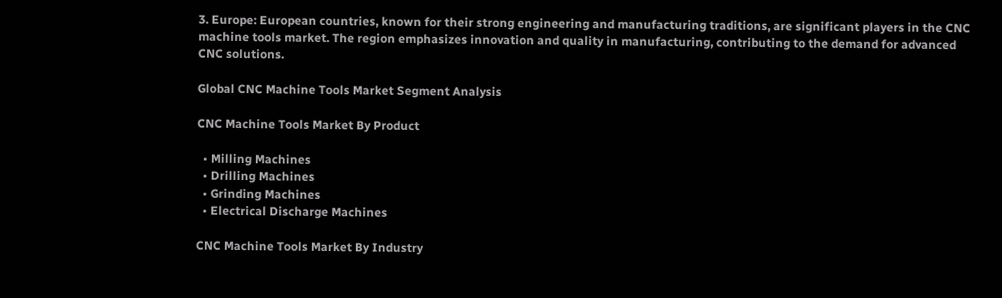3. Europe: European countries, known for their strong engineering and manufacturing traditions, are significant players in the CNC machine tools market. The region emphasizes innovation and quality in manufacturing, contributing to the demand for advanced CNC solutions.

Global CNC Machine Tools Market Segment Analysis

CNC Machine Tools Market By Product

  • Milling Machines
  • Drilling Machines
  • Grinding Machines
  • Electrical Discharge Machines

CNC Machine Tools Market By Industry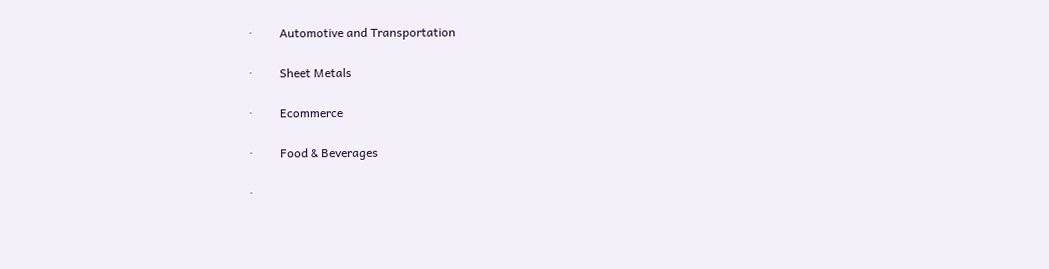·         Automotive and Transportation

·         Sheet Metals

·         Ecommerce

·         Food & Beverages

·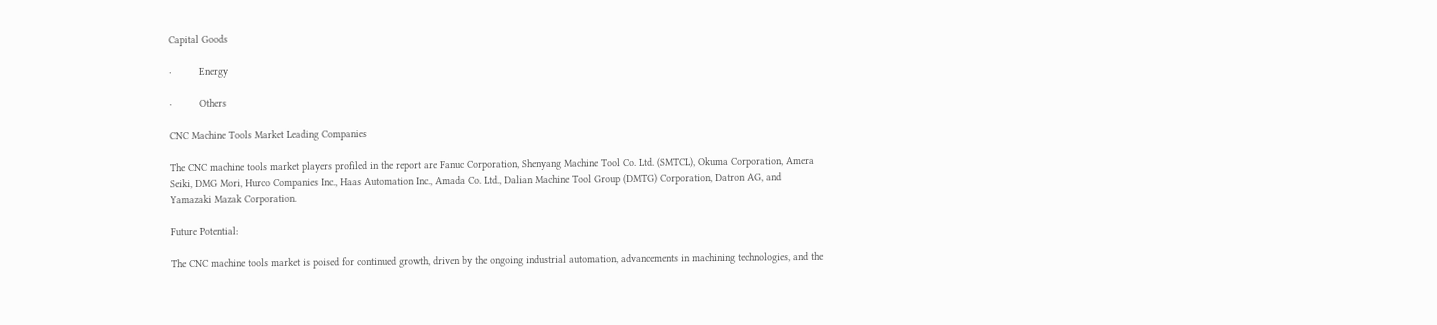Capital Goods

·         Energy

·         Others

CNC Machine Tools Market Leading Companies

The CNC machine tools market players profiled in the report are Fanuc Corporation, Shenyang Machine Tool Co. Ltd. (SMTCL), Okuma Corporation, Amera Seiki, DMG Mori, Hurco Companies Inc., Haas Automation Inc., Amada Co. Ltd., Dalian Machine Tool Group (DMTG) Corporation, Datron AG, and Yamazaki Mazak Corporation.

Future Potential:

The CNC machine tools market is poised for continued growth, driven by the ongoing industrial automation, advancements in machining technologies, and the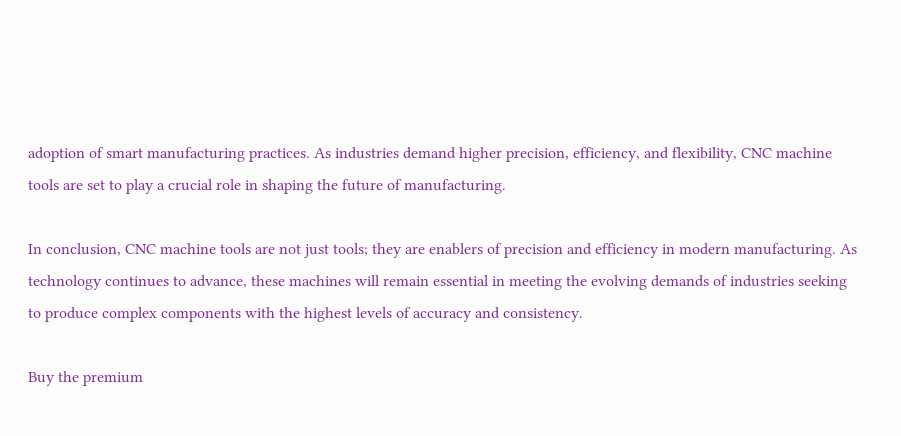adoption of smart manufacturing practices. As industries demand higher precision, efficiency, and flexibility, CNC machine tools are set to play a crucial role in shaping the future of manufacturing.

In conclusion, CNC machine tools are not just tools; they are enablers of precision and efficiency in modern manufacturing. As technology continues to advance, these machines will remain essential in meeting the evolving demands of industries seeking to produce complex components with the highest levels of accuracy and consistency.

Buy the premium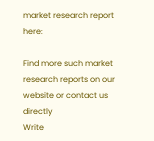market research report here:

Find more such market research reports on our website or contact us directly
Write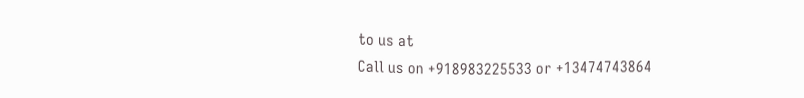to us at
Call us on +918983225533 or +13474743864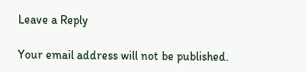Leave a Reply

Your email address will not be published.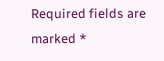Required fields are marked *